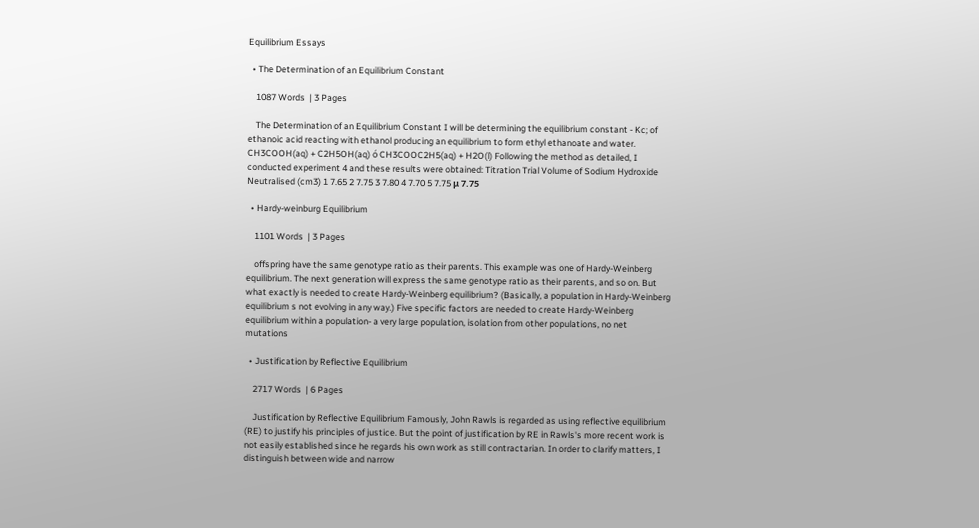Equilibrium Essays

  • The Determination of an Equilibrium Constant

    1087 Words  | 3 Pages

    The Determination of an Equilibrium Constant I will be determining the equilibrium constant - Kc; of ethanoic acid reacting with ethanol producing an equilibrium to form ethyl ethanoate and water. CH3COOH(aq) + C2H5OH(aq) ó CH3COOC2H5(aq) + H2O(l) Following the method as detailed, I conducted experiment 4 and these results were obtained: Titration Trial Volume of Sodium Hydroxide Neutralised (cm3) 1 7.65 2 7.75 3 7.80 4 7.70 5 7.75 μ 7.75

  • Hardy-weinburg Equilibrium

    1101 Words  | 3 Pages

    offspring have the same genotype ratio as their parents. This example was one of Hardy-Weinberg equilibrium. The next generation will express the same genotype ratio as their parents, and so on. But what exactly is needed to create Hardy-Weinberg equilibrium? (Basically, a population in Hardy-Weinberg equilibrium s not evolving in any way.) Five specific factors are needed to create Hardy-Weinberg equilibrium within a population- a very large population, isolation from other populations, no net mutations

  • Justification by Reflective Equilibrium

    2717 Words  | 6 Pages

    Justification by Reflective Equilibrium Famously, John Rawls is regarded as using reflective equilibrium (RE) to justify his principles of justice. But the point of justification by RE in Rawls's more recent work is not easily established since he regards his own work as still contractarian. In order to clarify matters, I distinguish between wide and narrow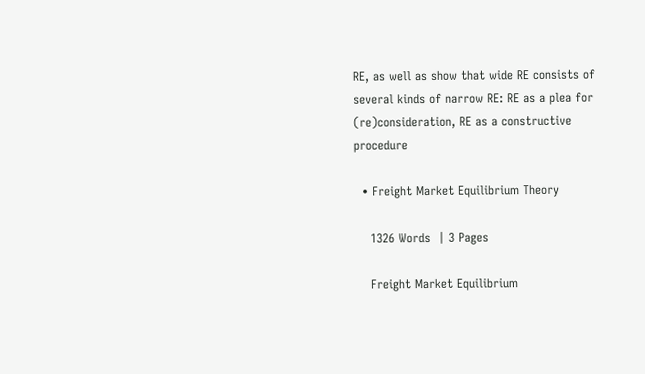RE, as well as show that wide RE consists of several kinds of narrow RE: RE as a plea for (re)consideration, RE as a constructive procedure

  • Freight Market Equilibrium Theory

    1326 Words  | 3 Pages

    Freight Market Equilibrium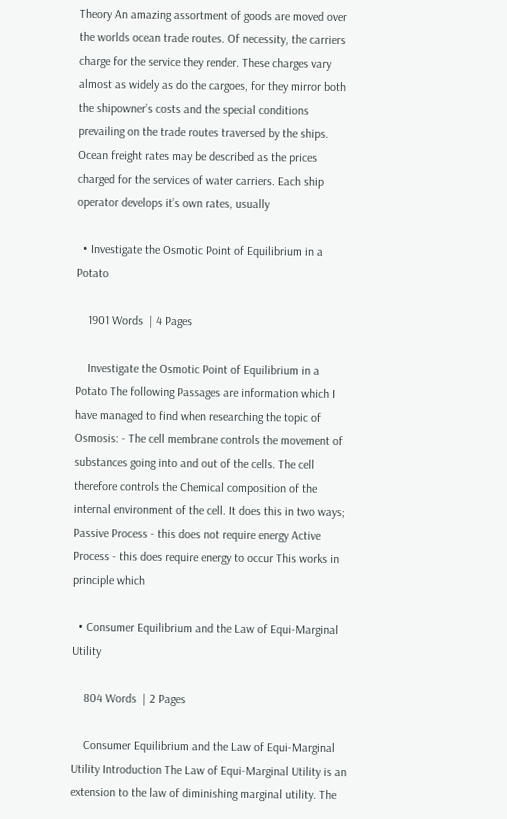Theory An amazing assortment of goods are moved over the worlds ocean trade routes. Of necessity, the carriers charge for the service they render. These charges vary almost as widely as do the cargoes, for they mirror both the shipowner’s costs and the special conditions prevailing on the trade routes traversed by the ships. Ocean freight rates may be described as the prices charged for the services of water carriers. Each ship operator develops it’s own rates, usually

  • Investigate the Osmotic Point of Equilibrium in a Potato

    1901 Words  | 4 Pages

    Investigate the Osmotic Point of Equilibrium in a Potato The following Passages are information which I have managed to find when researching the topic of Osmosis: - The cell membrane controls the movement of substances going into and out of the cells. The cell therefore controls the Chemical composition of the internal environment of the cell. It does this in two ways; Passive Process - this does not require energy Active Process - this does require energy to occur This works in principle which

  • Consumer Equilibrium and the Law of Equi-Marginal Utility

    804 Words  | 2 Pages

    Consumer Equilibrium and the Law of Equi-Marginal Utility Introduction The Law of Equi-Marginal Utility is an extension to the law of diminishing marginal utility. The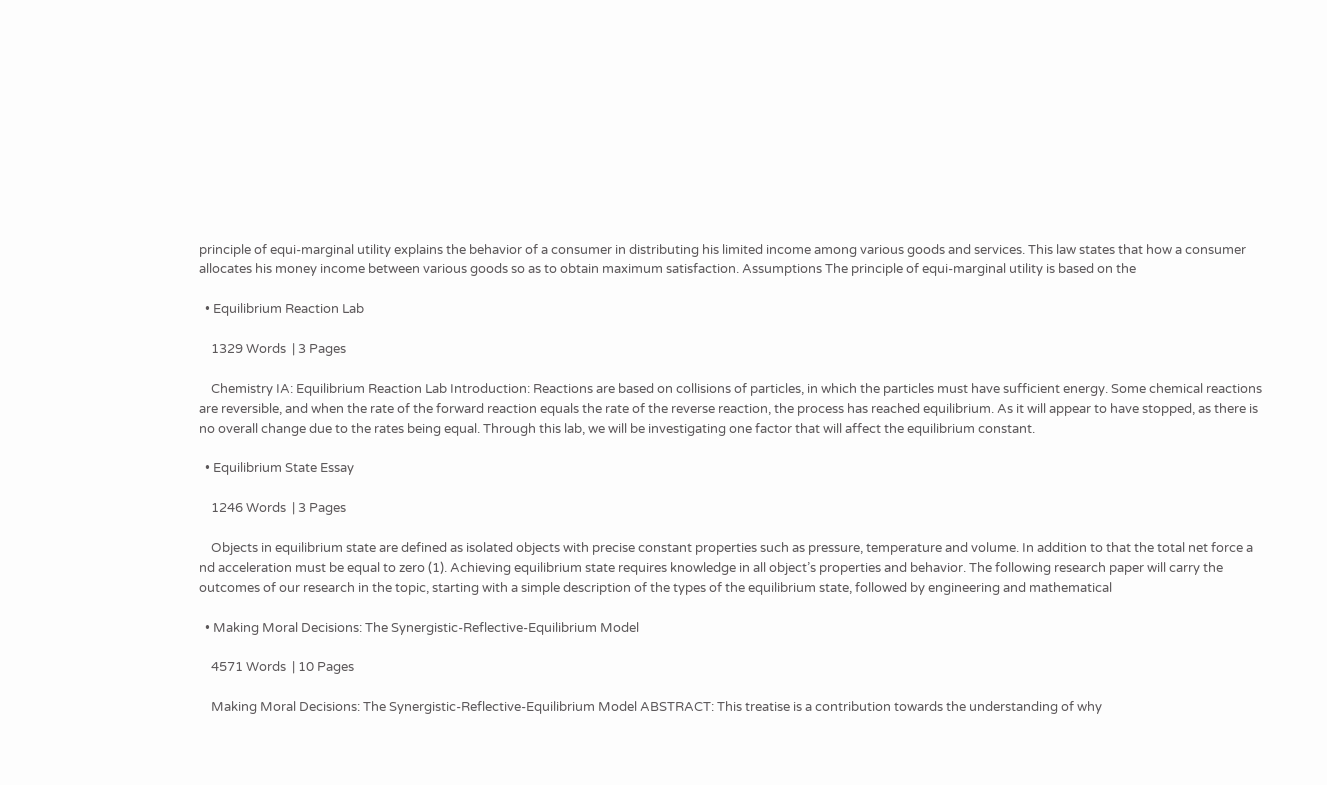principle of equi-marginal utility explains the behavior of a consumer in distributing his limited income among various goods and services. This law states that how a consumer allocates his money income between various goods so as to obtain maximum satisfaction. Assumptions The principle of equi-marginal utility is based on the

  • Equilibrium Reaction Lab

    1329 Words  | 3 Pages

    Chemistry IA: Equilibrium Reaction Lab Introduction: Reactions are based on collisions of particles, in which the particles must have sufficient energy. Some chemical reactions are reversible, and when the rate of the forward reaction equals the rate of the reverse reaction, the process has reached equilibrium. As it will appear to have stopped, as there is no overall change due to the rates being equal. Through this lab, we will be investigating one factor that will affect the equilibrium constant.

  • Equilibrium State Essay

    1246 Words  | 3 Pages

    Objects in equilibrium state are defined as isolated objects with precise constant properties such as pressure, temperature and volume. In addition to that the total net force a nd acceleration must be equal to zero (1). Achieving equilibrium state requires knowledge in all object’s properties and behavior. The following research paper will carry the outcomes of our research in the topic, starting with a simple description of the types of the equilibrium state, followed by engineering and mathematical

  • Making Moral Decisions: The Synergistic-Reflective-Equilibrium Model

    4571 Words  | 10 Pages

    Making Moral Decisions: The Synergistic-Reflective-Equilibrium Model ABSTRACT: This treatise is a contribution towards the understanding of why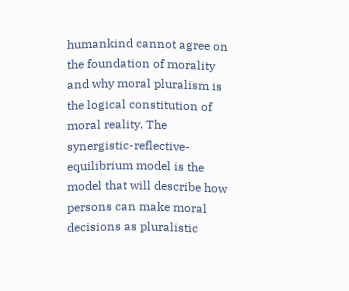humankind cannot agree on the foundation of morality and why moral pluralism is the logical constitution of moral reality. The synergistic-reflective-equilibrium model is the model that will describe how persons can make moral decisions as pluralistic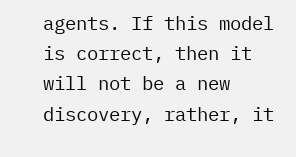agents. If this model is correct, then it will not be a new discovery, rather, it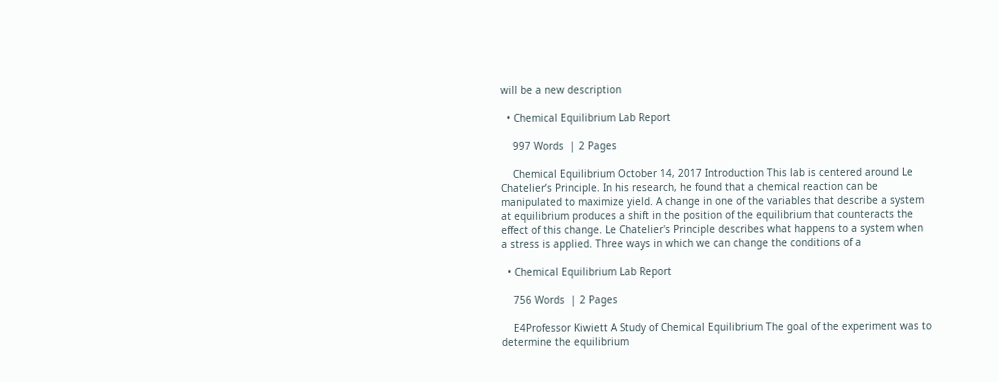will be a new description

  • Chemical Equilibrium Lab Report

    997 Words  | 2 Pages

    Chemical Equilibrium October 14, 2017 Introduction This lab is centered around Le Chatelier’s Principle. In his research, he found that a chemical reaction can be manipulated to maximize yield. A change in one of the variables that describe a system at equilibrium produces a shift in the position of the equilibrium that counteracts the effect of this change. Le Chatelier's Principle describes what happens to a system when a stress is applied. Three ways in which we can change the conditions of a

  • Chemical Equilibrium Lab Report

    756 Words  | 2 Pages

    E4Professor Kiwiett A Study of Chemical Equilibrium The goal of the experiment was to determine the equilibrium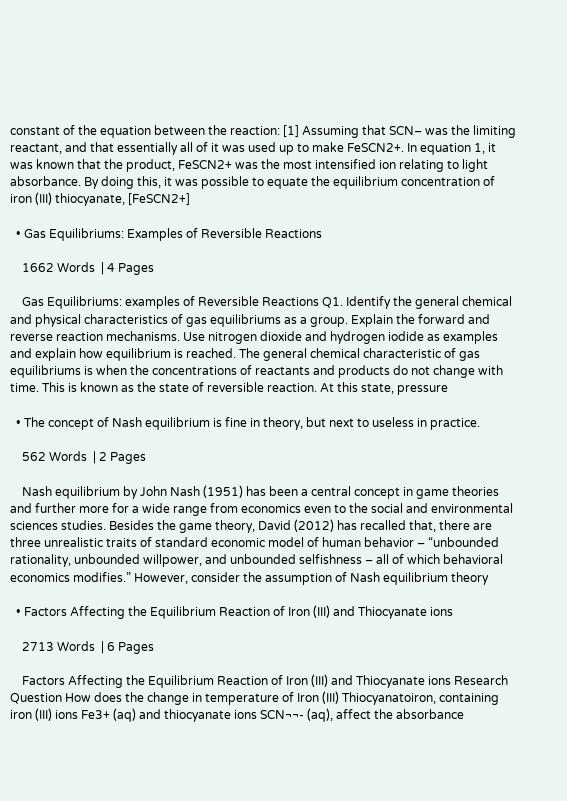constant of the equation between the reaction: [1] Assuming that SCN– was the limiting reactant, and that essentially all of it was used up to make FeSCN2+. In equation 1, it was known that the product, FeSCN2+ was the most intensified ion relating to light absorbance. By doing this, it was possible to equate the equilibrium concentration of iron (III) thiocyanate, [FeSCN2+]

  • Gas Equilibriums: Examples of Reversible Reactions

    1662 Words  | 4 Pages

    Gas Equilibriums: examples of Reversible Reactions Q1. Identify the general chemical and physical characteristics of gas equilibriums as a group. Explain the forward and reverse reaction mechanisms. Use nitrogen dioxide and hydrogen iodide as examples and explain how equilibrium is reached. The general chemical characteristic of gas equilibriums is when the concentrations of reactants and products do not change with time. This is known as the state of reversible reaction. At this state, pressure

  • The concept of Nash equilibrium is fine in theory, but next to useless in practice.

    562 Words  | 2 Pages

    Nash equilibrium by John Nash (1951) has been a central concept in game theories and further more for a wide range from economics even to the social and environmental sciences studies. Besides the game theory, David (2012) has recalled that, there are three unrealistic traits of standard economic model of human behavior – “unbounded rationality, unbounded willpower, and unbounded selfishness – all of which behavioral economics modifies.” However, consider the assumption of Nash equilibrium theory

  • Factors Affecting the Equilibrium Reaction of Iron (III) and Thiocyanate ions

    2713 Words  | 6 Pages

    Factors Affecting the Equilibrium Reaction of Iron (III) and Thiocyanate ions Research Question How does the change in temperature of Iron (III) Thiocyanatoiron, containing iron (III) ions Fe3+ (aq) and thiocyanate ions SCN¬¬- (aq), affect the absorbance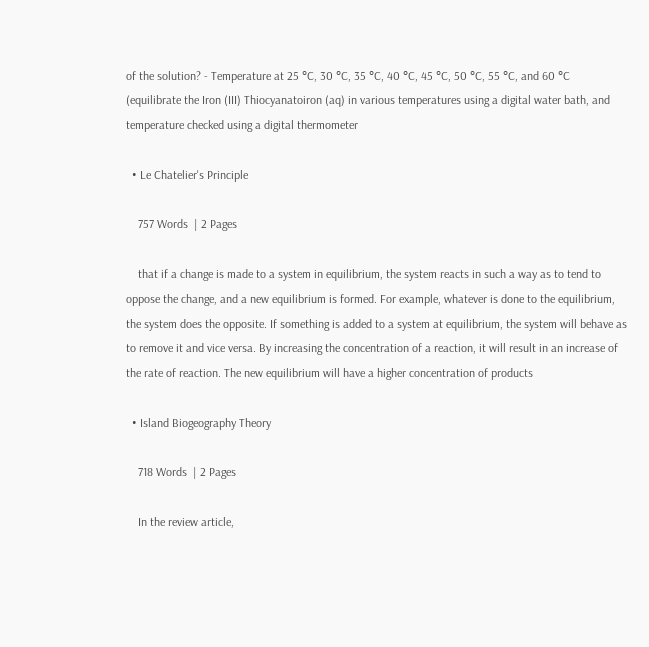of the solution? - Temperature at 25 °C, 30 °C, 35 °C, 40 °C, 45 °C, 50 °C, 55 °C, and 60 °C (equilibrate the Iron (III) Thiocyanatoiron (aq) in various temperatures using a digital water bath, and temperature checked using a digital thermometer

  • Le Chatelier's Principle

    757 Words  | 2 Pages

    that if a change is made to a system in equilibrium, the system reacts in such a way as to tend to oppose the change, and a new equilibrium is formed. For example, whatever is done to the equilibrium, the system does the opposite. If something is added to a system at equilibrium, the system will behave as to remove it and vice versa. By increasing the concentration of a reaction, it will result in an increase of the rate of reaction. The new equilibrium will have a higher concentration of products

  • Island Biogeography Theory

    718 Words  | 2 Pages

    In the review article,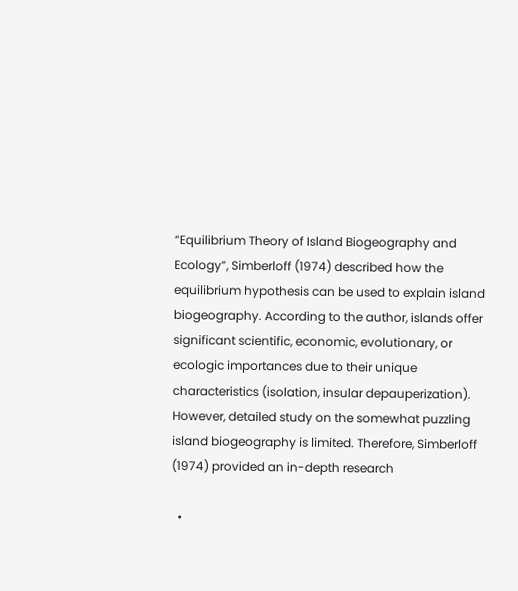“Equilibrium Theory of Island Biogeography and Ecology”, Simberloff (1974) described how the equilibrium hypothesis can be used to explain island biogeography. According to the author, islands offer significant scientific, economic, evolutionary, or ecologic importances due to their unique characteristics (isolation, insular depauperization). However, detailed study on the somewhat puzzling island biogeography is limited. Therefore, Simberloff (1974) provided an in-depth research

  •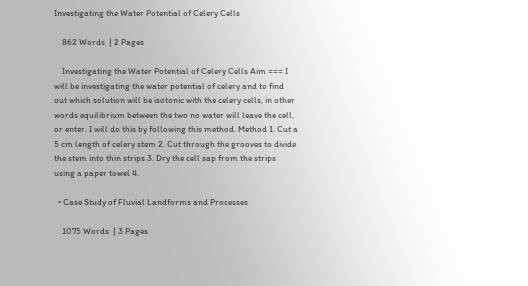Investigating the Water Potential of Celery Cells

    862 Words  | 2 Pages

    Investigating the Water Potential of Celery Cells Aim === I will be investigating the water potential of celery and to find out which solution will be isotonic with the celery cells, in other words equilibrium between the two no water will leave the cell, or enter. I will do this by following this method. Method 1. Cut a 5 cm length of celery stem 2. Cut through the grooves to divide the stem into thin strips 3. Dry the cell sap from the strips using a paper towel 4.

  • Case Study of Fluvial Landforms and Processes

    1075 Words  | 3 Pages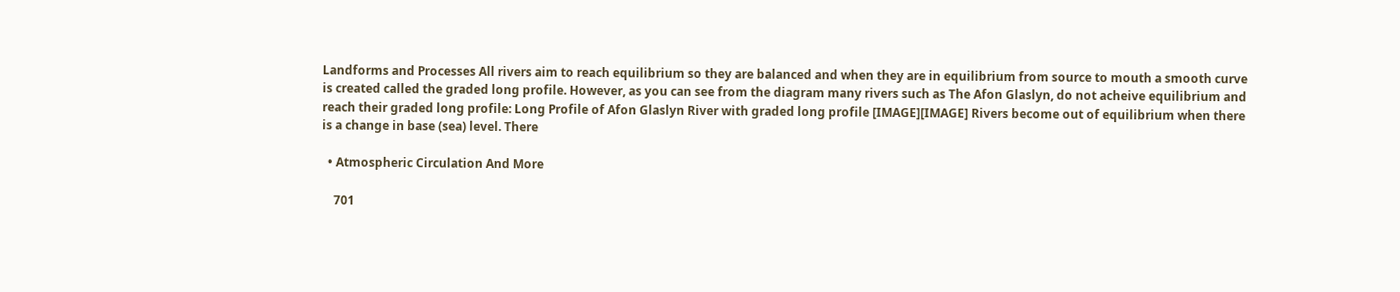Landforms and Processes All rivers aim to reach equilibrium so they are balanced and when they are in equilibrium from source to mouth a smooth curve is created called the graded long profile. However, as you can see from the diagram many rivers such as The Afon Glaslyn, do not acheive equilibrium and reach their graded long profile: Long Profile of Afon Glaslyn River with graded long profile [IMAGE][IMAGE] Rivers become out of equilibrium when there is a change in base (sea) level. There

  • Atmospheric Circulation And More

    701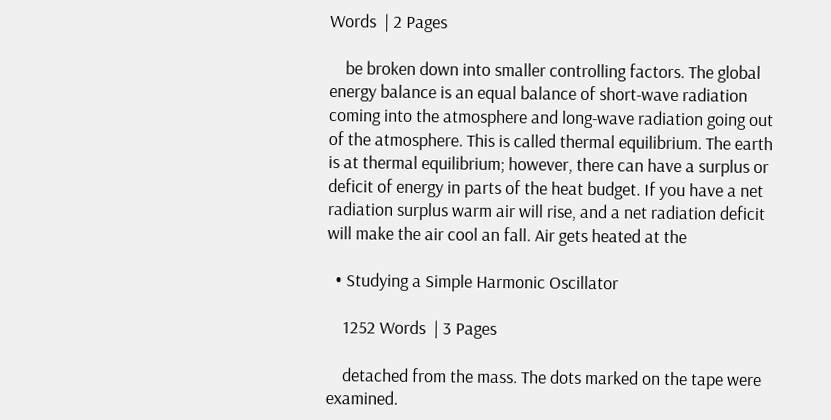Words  | 2 Pages

    be broken down into smaller controlling factors. The global energy balance is an equal balance of short-wave radiation coming into the atmosphere and long-wave radiation going out of the atmosphere. This is called thermal equilibrium. The earth is at thermal equilibrium; however, there can have a surplus or deficit of energy in parts of the heat budget. If you have a net radiation surplus warm air will rise, and a net radiation deficit will make the air cool an fall. Air gets heated at the

  • Studying a Simple Harmonic Oscillator

    1252 Words  | 3 Pages

    detached from the mass. The dots marked on the tape were examined.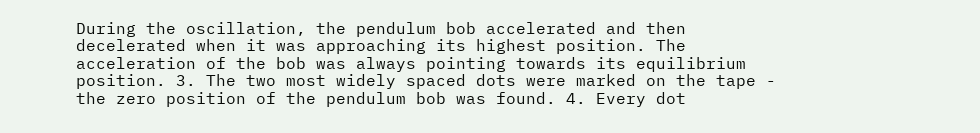During the oscillation, the pendulum bob accelerated and then decelerated when it was approaching its highest position. The acceleration of the bob was always pointing towards its equilibrium position. 3. The two most widely spaced dots were marked on the tape - the zero position of the pendulum bob was found. 4. Every dot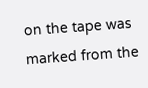on the tape was marked from the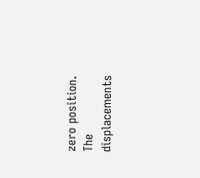zero position. The displacements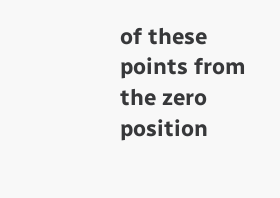of these points from the zero position